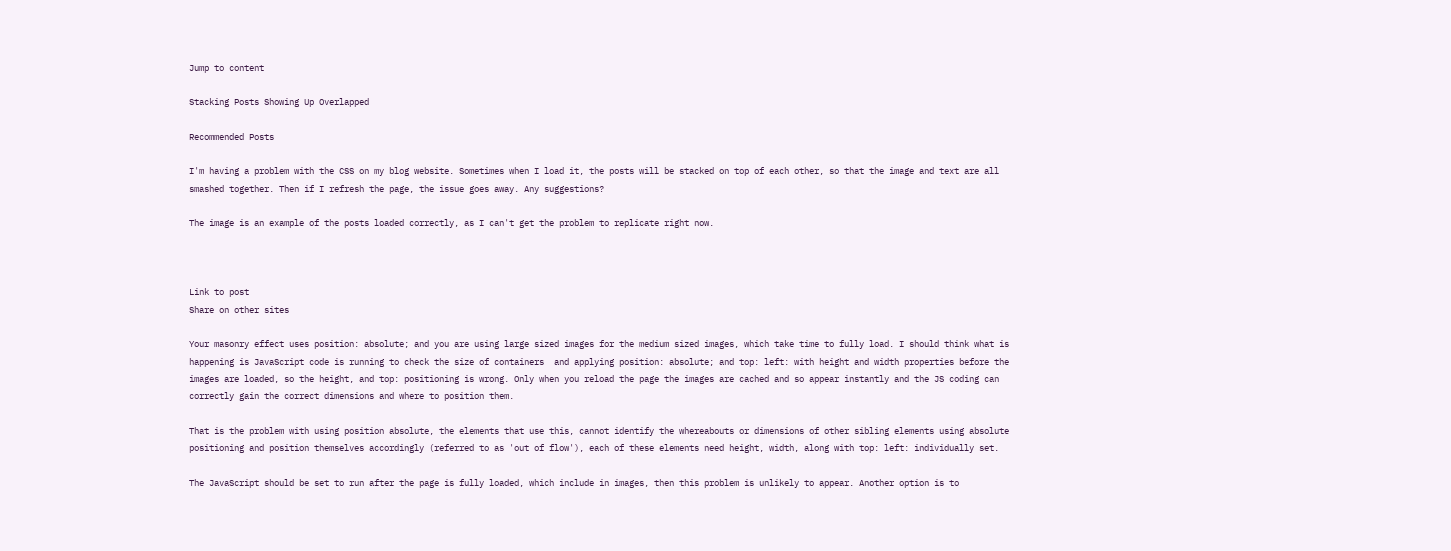Jump to content

Stacking Posts Showing Up Overlapped

Recommended Posts

I'm having a problem with the CSS on my blog website. Sometimes when I load it, the posts will be stacked on top of each other, so that the image and text are all smashed together. Then if I refresh the page, the issue goes away. Any suggestions?

The image is an example of the posts loaded correctly, as I can't get the problem to replicate right now.



Link to post
Share on other sites

Your masonry effect uses position: absolute; and you are using large sized images for the medium sized images, which take time to fully load. I should think what is happening is JavaScript code is running to check the size of containers  and applying position: absolute; and top: left: with height and width properties before the images are loaded, so the height, and top: positioning is wrong. Only when you reload the page the images are cached and so appear instantly and the JS coding can correctly gain the correct dimensions and where to position them.

That is the problem with using position absolute, the elements that use this, cannot identify the whereabouts or dimensions of other sibling elements using absolute positioning and position themselves accordingly (referred to as 'out of flow'), each of these elements need height, width, along with top: left: individually set.

The JavaScript should be set to run after the page is fully loaded, which include in images, then this problem is unlikely to appear. Another option is to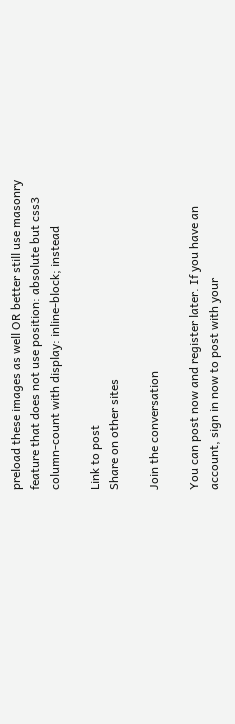preload these images as well OR better still use masonry feature that does not use position: absolute but css3 column-count with display: inline-block; instead

Link to post
Share on other sites

Join the conversation

You can post now and register later. If you have an account, sign in now to post with your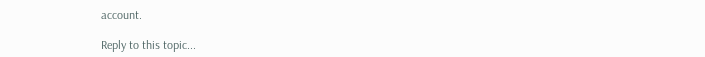account.

Reply to this topic...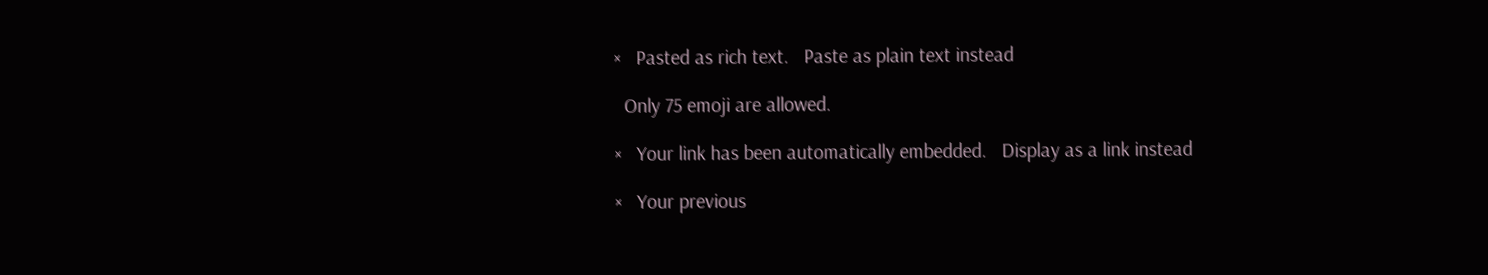×   Pasted as rich text.   Paste as plain text instead

  Only 75 emoji are allowed.

×   Your link has been automatically embedded.   Display as a link instead

×   Your previous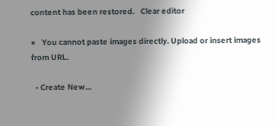content has been restored.   Clear editor

×   You cannot paste images directly. Upload or insert images from URL.

  • Create New...